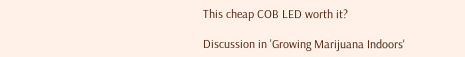This cheap COB LED worth it?

Discussion in 'Growing Marijuana Indoors'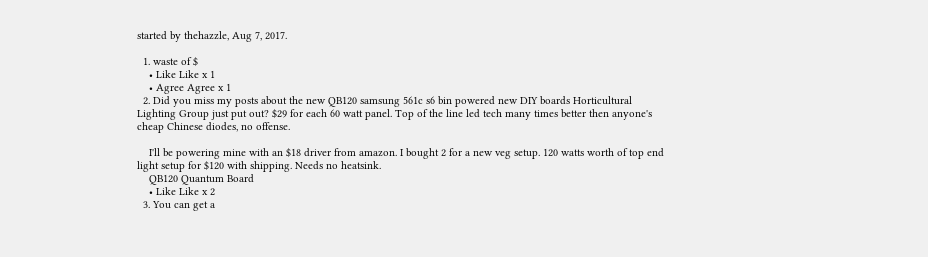started by thehazzle, Aug 7, 2017.

  1. waste of $
    • Like Like x 1
    • Agree Agree x 1
  2. Did you miss my posts about the new QB120 samsung 561c s6 bin powered new DIY boards Horticultural Lighting Group just put out? $29 for each 60 watt panel. Top of the line led tech many times better then anyone's cheap Chinese diodes, no offense.

    I'll be powering mine with an $18 driver from amazon. I bought 2 for a new veg setup. 120 watts worth of top end light setup for $120 with shipping. Needs no heatsink.
    QB120 Quantum Board
    • Like Like x 2
  3. You can get a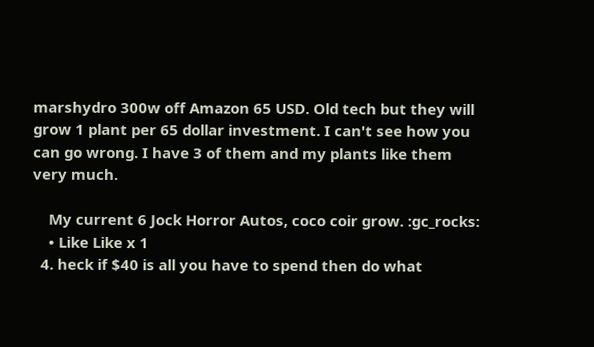marshydro 300w off Amazon 65 USD. Old tech but they will grow 1 plant per 65 dollar investment. I can't see how you can go wrong. I have 3 of them and my plants like them very much.

    My current 6 Jock Horror Autos, coco coir grow. :gc_rocks:
    • Like Like x 1
  4. heck if $40 is all you have to spend then do what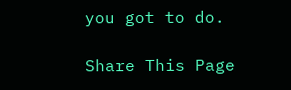you got to do.

Share This Page